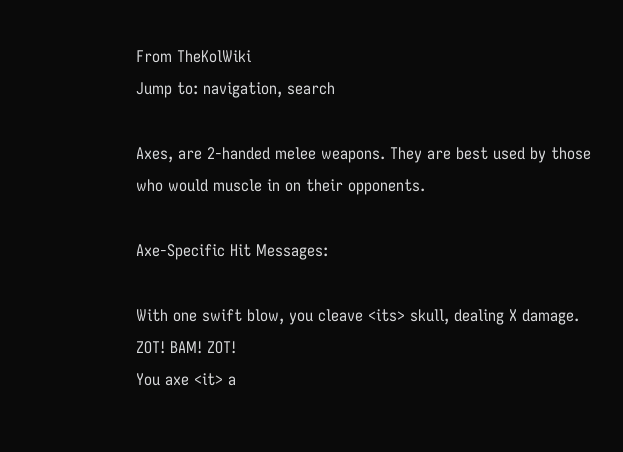From TheKolWiki
Jump to: navigation, search

Axes, are 2-handed melee weapons. They are best used by those who would muscle in on their opponents.

Axe-Specific Hit Messages:

With one swift blow, you cleave <its> skull, dealing X damage. ZOT! BAM! ZOT!
You axe <it> a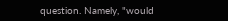question. Namely, "would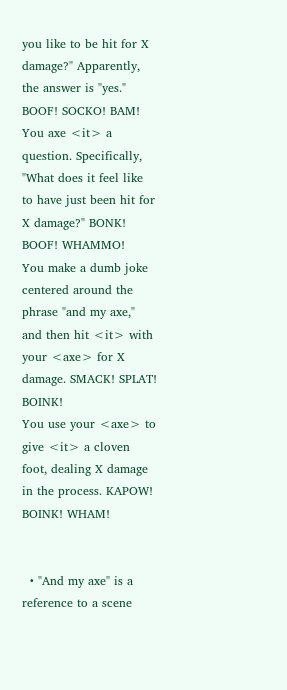you like to be hit for X damage?" Apparently, the answer is "yes." BOOF! SOCKO! BAM!
You axe <it> a question. Specifically, "What does it feel like to have just been hit for X damage?" BONK! BOOF! WHAMMO!
You make a dumb joke centered around the phrase "and my axe," and then hit <it> with your <axe> for X damage. SMACK! SPLAT! BOINK!
You use your <axe> to give <it> a cloven foot, dealing X damage in the process. KAPOW! BOINK! WHAM!


  • "And my axe" is a reference to a scene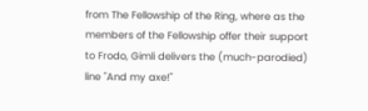from The Fellowship of the Ring, where as the members of the Fellowship offer their support to Frodo, Gimli delivers the (much-parodied) line "And my axe!"